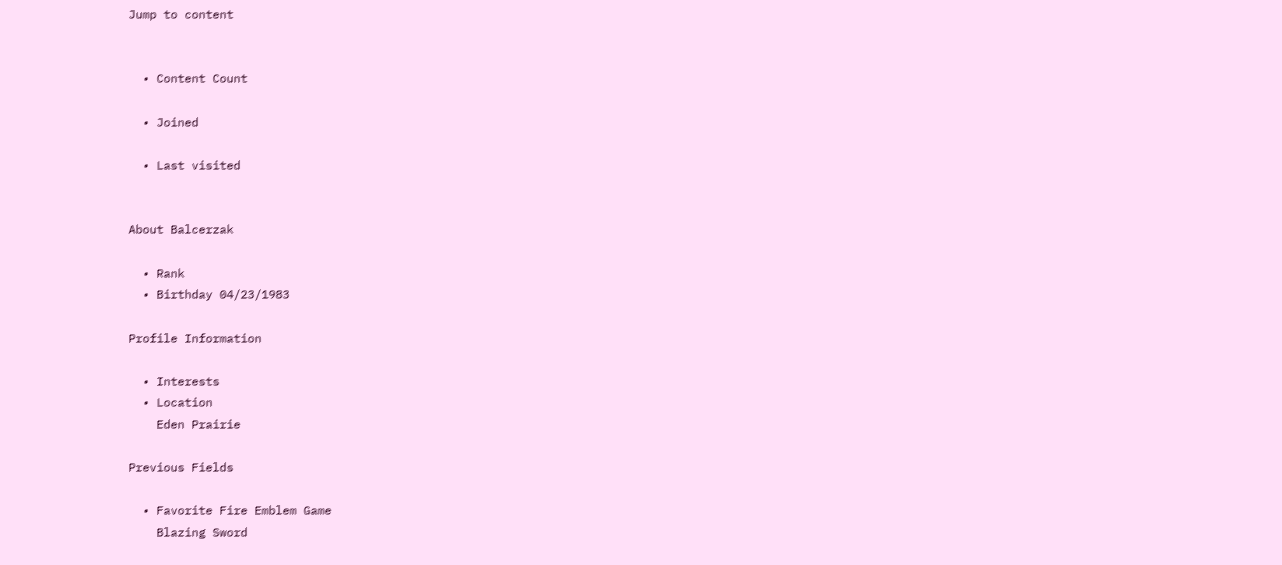Jump to content


  • Content Count

  • Joined

  • Last visited


About Balcerzak

  • Rank
  • Birthday 04/23/1983

Profile Information

  • Interests
  • Location
    Eden Prairie

Previous Fields

  • Favorite Fire Emblem Game
    Blazing Sword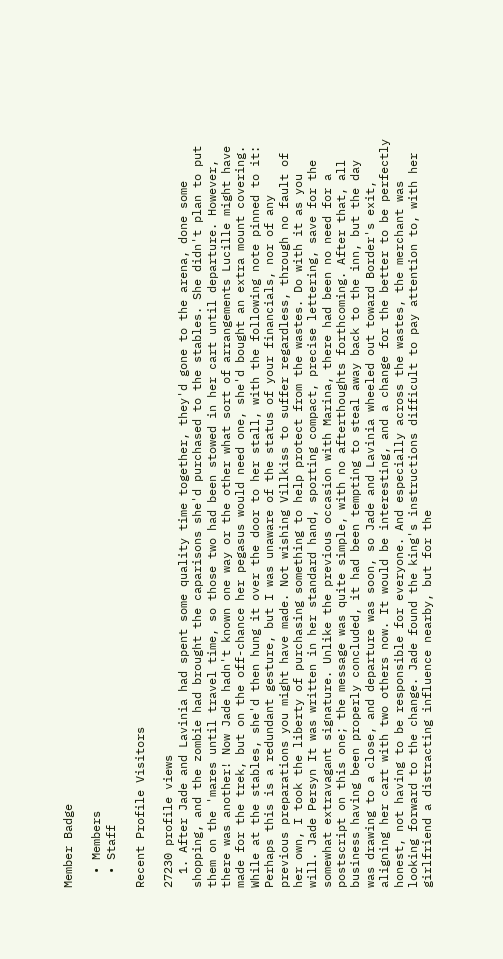Member Badge

  • Members
  • Staff

Recent Profile Visitors

27230 profile views
  1. After Jade and Lavinia had spent some quality time together, they'd gone to the arena, done some shopping, and the zombie had brought the caparisons she'd purchased to the stables. She didn't plan to put them on the 'mares until travel time, so those two had been stowed in her cart until departure. However, there was another! Now Jade hadn't known one way or the other what sort of arrangements Lucille might have made for the trek, but on the off-chance her pegasus would need one, she'd bought an extra mount covering. While at the stables, she'd then hung it over the door to her stall, with the following note pinned to it: Perhaps this is a redundant gesture, but I was unaware of the status of your financials, nor of any previous preparations you might have made. Not wishing Villkiss to suffer regardless, through no fault of her own, I took the liberty of purchasing something to help protect from the wastes. Do with it as you will. Jade Persyn It was written in her standard hand, sporting compact, precise lettering, save for the somewhat extravagant signature. Unlike the previous occasion with Marina, there had been no need for a postscript on this one; the message was quite simple, with no afterthoughts forthcoming. After that, all business having been properly concluded, it had been tempting to steal away back to the inn, but the day was drawing to a close, and departure was soon, so Jade and Lavinia wheeled out toward Border's exit, aligning her cart with two others now. It would be interesting, and a change for the better to be perfectly honest, not having to be responsible for everyone. And especially across the wastes, the merchant was looking forward to the change. Jade found the king's instructions difficult to pay attention to, with her girlfriend a distracting influence nearby, but for the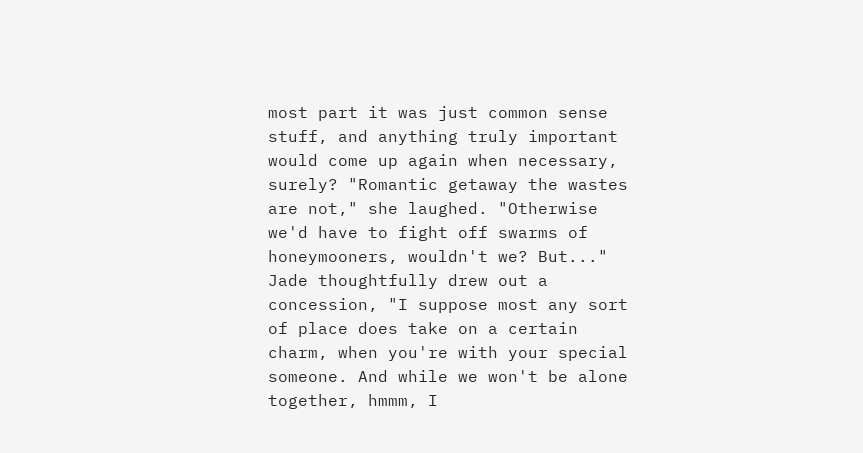most part it was just common sense stuff, and anything truly important would come up again when necessary, surely? "Romantic getaway the wastes are not," she laughed. "Otherwise we'd have to fight off swarms of honeymooners, wouldn't we? But..." Jade thoughtfully drew out a concession, "I suppose most any sort of place does take on a certain charm, when you're with your special someone. And while we won't be alone together, hmmm, I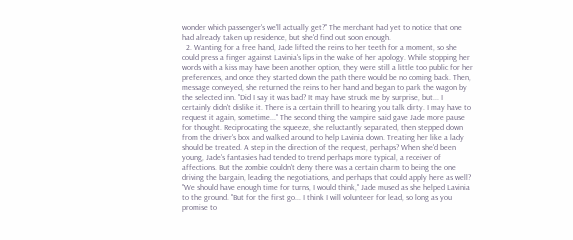wonder which passenger's we'll actually get?" The merchant had yet to notice that one had already taken up residence, but she'd find out soon enough.
  2. Wanting for a free hand, Jade lifted the reins to her teeth for a moment, so she could press a finger against Lavinia's lips in the wake of her apology. While stopping her words with a kiss may have been another option, they were still a little too public for her preferences, and once they started down the path there would be no coming back. Then, message conveyed, she returned the reins to her hand and began to park the wagon by the selected inn. "Did I say it was bad? It may have struck me by surprise, but... I certainly didn't dislike it. There is a certain thrill to hearing you talk dirty. I may have to request it again, sometime..." The second thing the vampire said gave Jade more pause for thought. Reciprocating the squeeze, she reluctantly separated, then stepped down from the driver's box and walked around to help Lavinia down. Treating her like a lady should be treated. A step in the direction of the request, perhaps? When she'd been young, Jade's fantasies had tended to trend perhaps more typical, a receiver of affections. But the zombie couldn't deny there was a certain charm to being the one driving the bargain, leading the negotiations, and perhaps that could apply here as well? "We should have enough time for turns, I would think," Jade mused as she helped Lavinia to the ground. "But for the first go... I think I will volunteer for lead, so long as you promise to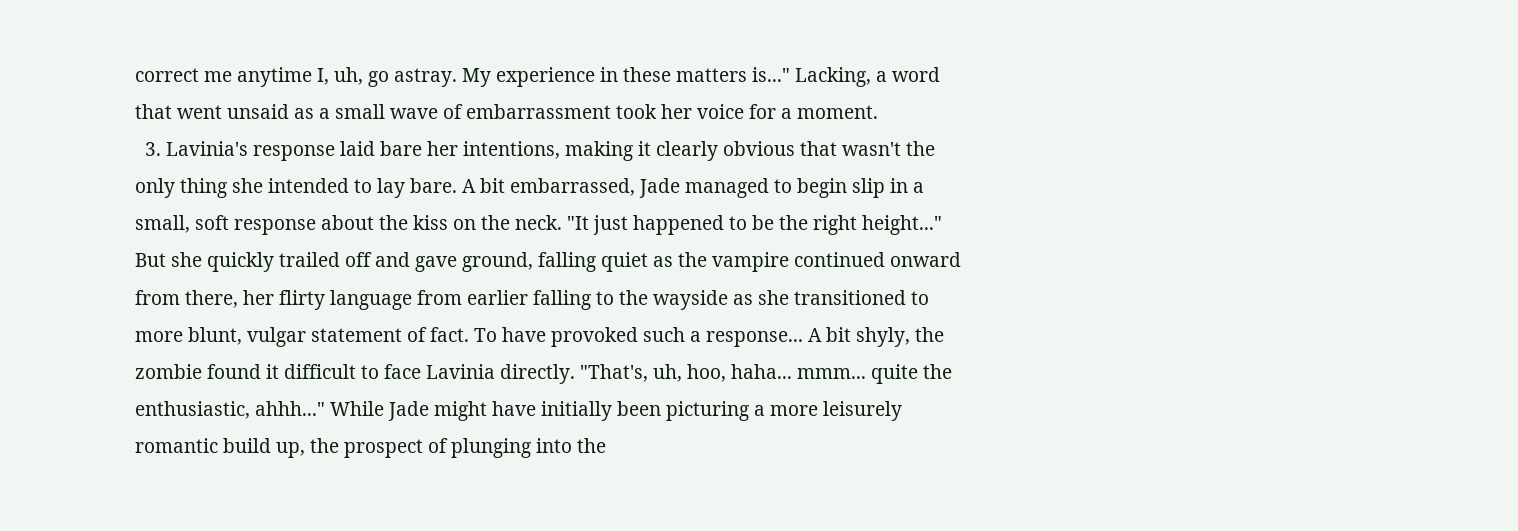correct me anytime I, uh, go astray. My experience in these matters is..." Lacking, a word that went unsaid as a small wave of embarrassment took her voice for a moment.
  3. Lavinia's response laid bare her intentions, making it clearly obvious that wasn't the only thing she intended to lay bare. A bit embarrassed, Jade managed to begin slip in a small, soft response about the kiss on the neck. "It just happened to be the right height..." But she quickly trailed off and gave ground, falling quiet as the vampire continued onward from there, her flirty language from earlier falling to the wayside as she transitioned to more blunt, vulgar statement of fact. To have provoked such a response... A bit shyly, the zombie found it difficult to face Lavinia directly. "That's, uh, hoo, haha... mmm... quite the enthusiastic, ahhh..." While Jade might have initially been picturing a more leisurely romantic build up, the prospect of plunging into the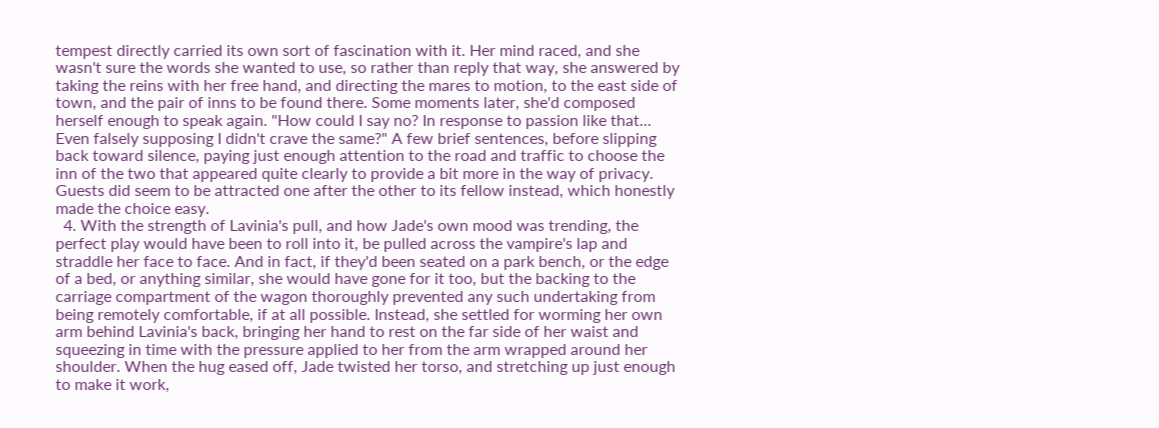tempest directly carried its own sort of fascination with it. Her mind raced, and she wasn't sure the words she wanted to use, so rather than reply that way, she answered by taking the reins with her free hand, and directing the mares to motion, to the east side of town, and the pair of inns to be found there. Some moments later, she'd composed herself enough to speak again. "How could I say no? In response to passion like that... Even falsely supposing I didn't crave the same?" A few brief sentences, before slipping back toward silence, paying just enough attention to the road and traffic to choose the inn of the two that appeared quite clearly to provide a bit more in the way of privacy. Guests did seem to be attracted one after the other to its fellow instead, which honestly made the choice easy.
  4. With the strength of Lavinia's pull, and how Jade's own mood was trending, the perfect play would have been to roll into it, be pulled across the vampire's lap and straddle her face to face. And in fact, if they'd been seated on a park bench, or the edge of a bed, or anything similar, she would have gone for it too, but the backing to the carriage compartment of the wagon thoroughly prevented any such undertaking from being remotely comfortable, if at all possible. Instead, she settled for worming her own arm behind Lavinia's back, bringing her hand to rest on the far side of her waist and squeezing in time with the pressure applied to her from the arm wrapped around her shoulder. When the hug eased off, Jade twisted her torso, and stretching up just enough to make it work,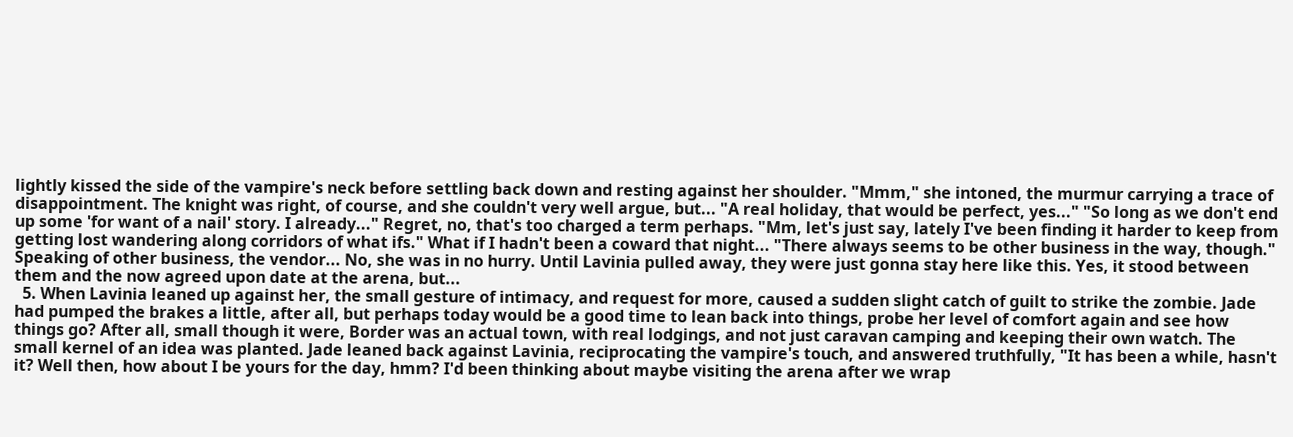lightly kissed the side of the vampire's neck before settling back down and resting against her shoulder. "Mmm," she intoned, the murmur carrying a trace of disappointment. The knight was right, of course, and she couldn't very well argue, but... "A real holiday, that would be perfect, yes..." "So long as we don't end up some 'for want of a nail' story. I already..." Regret, no, that's too charged a term perhaps. "Mm, let's just say, lately I've been finding it harder to keep from getting lost wandering along corridors of what ifs." What if I hadn't been a coward that night... "There always seems to be other business in the way, though." Speaking of other business, the vendor... No, she was in no hurry. Until Lavinia pulled away, they were just gonna stay here like this. Yes, it stood between them and the now agreed upon date at the arena, but...
  5. When Lavinia leaned up against her, the small gesture of intimacy, and request for more, caused a sudden slight catch of guilt to strike the zombie. Jade had pumped the brakes a little, after all, but perhaps today would be a good time to lean back into things, probe her level of comfort again and see how things go? After all, small though it were, Border was an actual town, with real lodgings, and not just caravan camping and keeping their own watch. The small kernel of an idea was planted. Jade leaned back against Lavinia, reciprocating the vampire's touch, and answered truthfully, "It has been a while, hasn't it? Well then, how about I be yours for the day, hmm? I'd been thinking about maybe visiting the arena after we wrap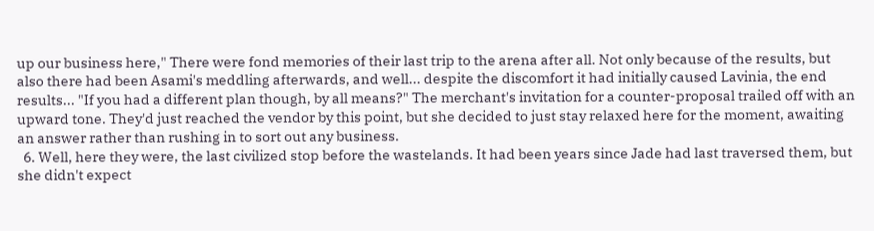up our business here," There were fond memories of their last trip to the arena after all. Not only because of the results, but also there had been Asami's meddling afterwards, and well... despite the discomfort it had initially caused Lavinia, the end results... "If you had a different plan though, by all means?" The merchant's invitation for a counter-proposal trailed off with an upward tone. They'd just reached the vendor by this point, but she decided to just stay relaxed here for the moment, awaiting an answer rather than rushing in to sort out any business.
  6. Well, here they were, the last civilized stop before the wastelands. It had been years since Jade had last traversed them, but she didn't expect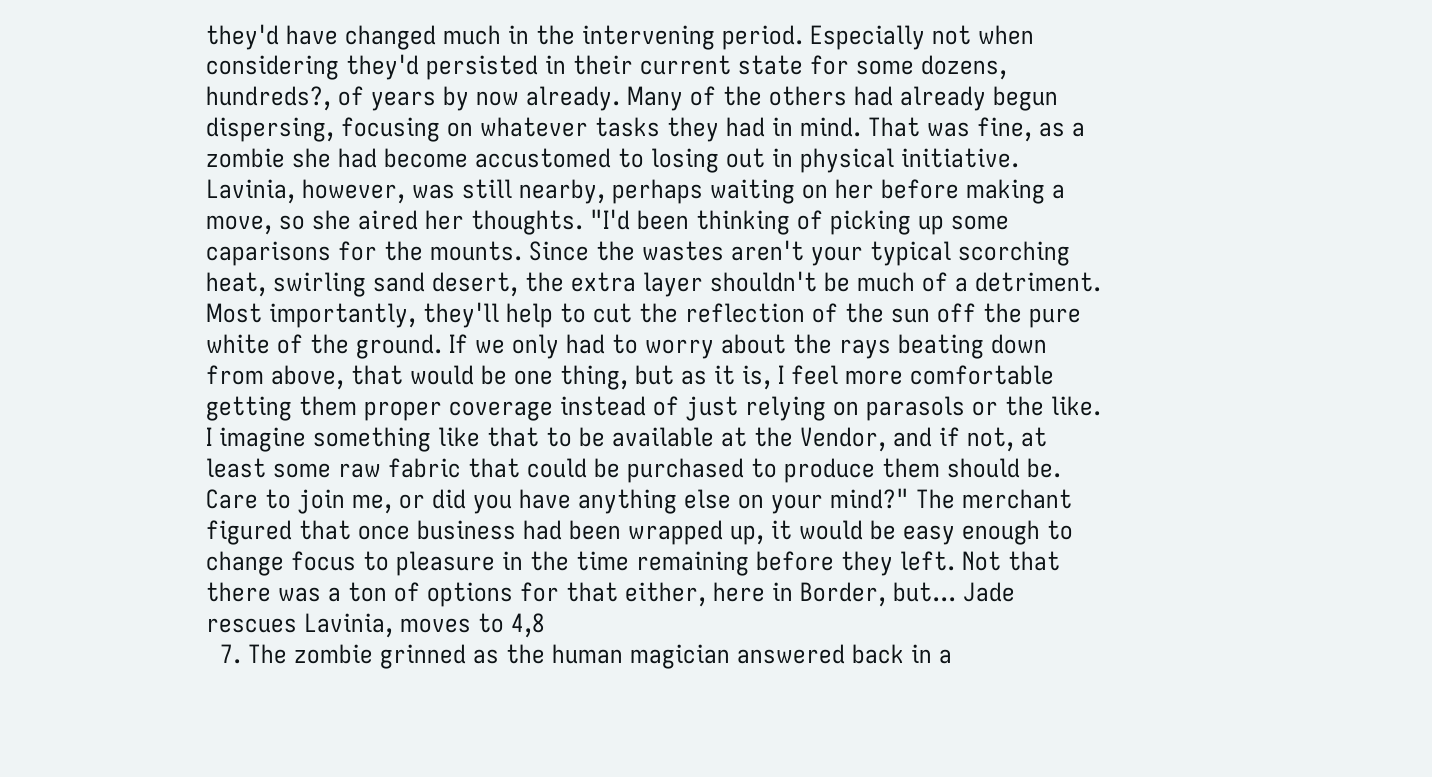they'd have changed much in the intervening period. Especially not when considering they'd persisted in their current state for some dozens, hundreds?, of years by now already. Many of the others had already begun dispersing, focusing on whatever tasks they had in mind. That was fine, as a zombie she had become accustomed to losing out in physical initiative. Lavinia, however, was still nearby, perhaps waiting on her before making a move, so she aired her thoughts. "I'd been thinking of picking up some caparisons for the mounts. Since the wastes aren't your typical scorching heat, swirling sand desert, the extra layer shouldn't be much of a detriment. Most importantly, they'll help to cut the reflection of the sun off the pure white of the ground. If we only had to worry about the rays beating down from above, that would be one thing, but as it is, I feel more comfortable getting them proper coverage instead of just relying on parasols or the like. I imagine something like that to be available at the Vendor, and if not, at least some raw fabric that could be purchased to produce them should be. Care to join me, or did you have anything else on your mind?" The merchant figured that once business had been wrapped up, it would be easy enough to change focus to pleasure in the time remaining before they left. Not that there was a ton of options for that either, here in Border, but... Jade rescues Lavinia, moves to 4,8
  7. The zombie grinned as the human magician answered back in a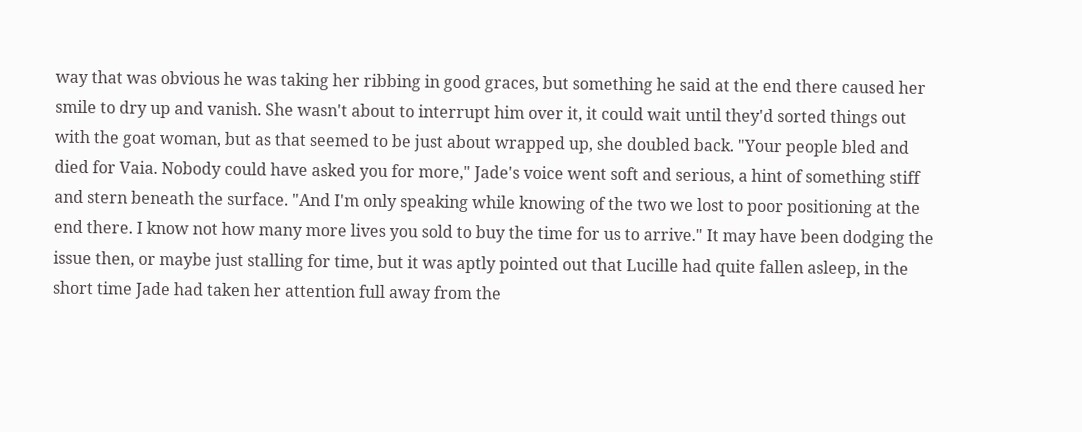way that was obvious he was taking her ribbing in good graces, but something he said at the end there caused her smile to dry up and vanish. She wasn't about to interrupt him over it, it could wait until they'd sorted things out with the goat woman, but as that seemed to be just about wrapped up, she doubled back. "Your people bled and died for Vaia. Nobody could have asked you for more," Jade's voice went soft and serious, a hint of something stiff and stern beneath the surface. "And I'm only speaking while knowing of the two we lost to poor positioning at the end there. I know not how many more lives you sold to buy the time for us to arrive." It may have been dodging the issue then, or maybe just stalling for time, but it was aptly pointed out that Lucille had quite fallen asleep, in the short time Jade had taken her attention full away from the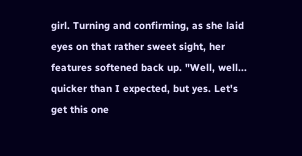girl. Turning and confirming, as she laid eyes on that rather sweet sight, her features softened back up. "Well, well... quicker than I expected, but yes. Let's get this one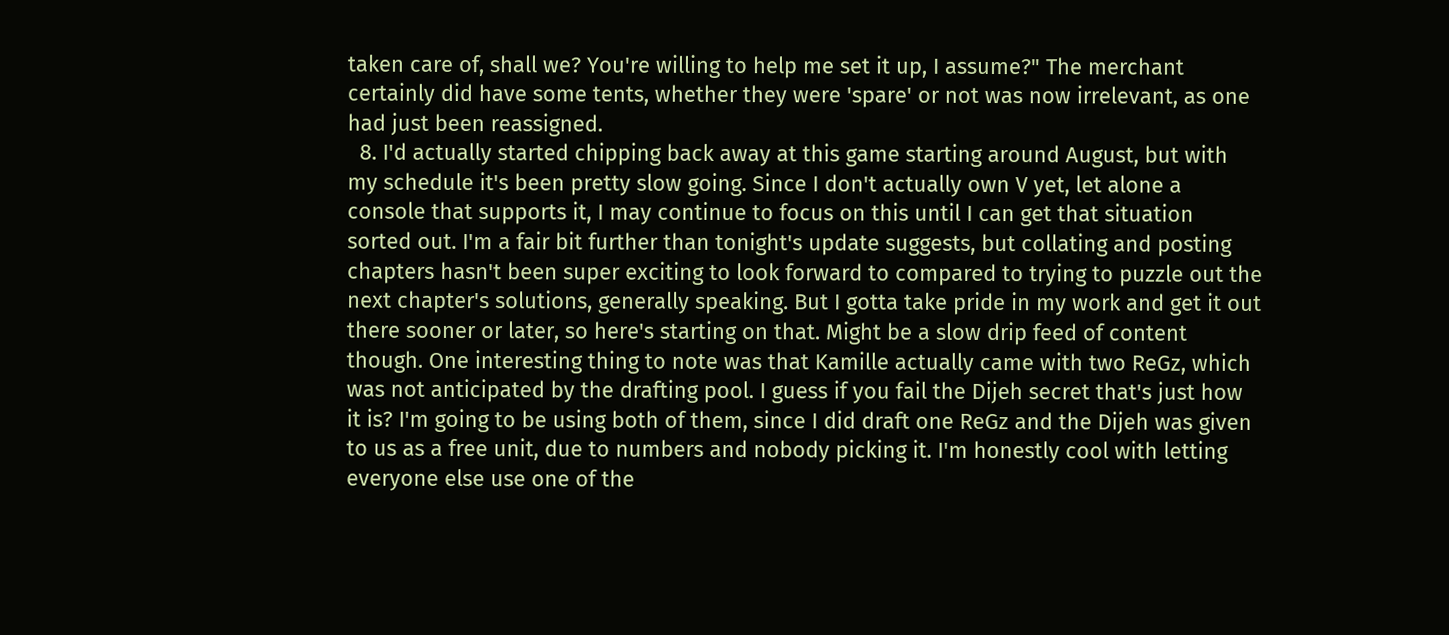taken care of, shall we? You're willing to help me set it up, I assume?" The merchant certainly did have some tents, whether they were 'spare' or not was now irrelevant, as one had just been reassigned.
  8. I'd actually started chipping back away at this game starting around August, but with my schedule it's been pretty slow going. Since I don't actually own V yet, let alone a console that supports it, I may continue to focus on this until I can get that situation sorted out. I'm a fair bit further than tonight's update suggests, but collating and posting chapters hasn't been super exciting to look forward to compared to trying to puzzle out the next chapter's solutions, generally speaking. But I gotta take pride in my work and get it out there sooner or later, so here's starting on that. Might be a slow drip feed of content though. One interesting thing to note was that Kamille actually came with two ReGz, which was not anticipated by the drafting pool. I guess if you fail the Dijeh secret that's just how it is? I'm going to be using both of them, since I did draft one ReGz and the Dijeh was given to us as a free unit, due to numbers and nobody picking it. I'm honestly cool with letting everyone else use one of the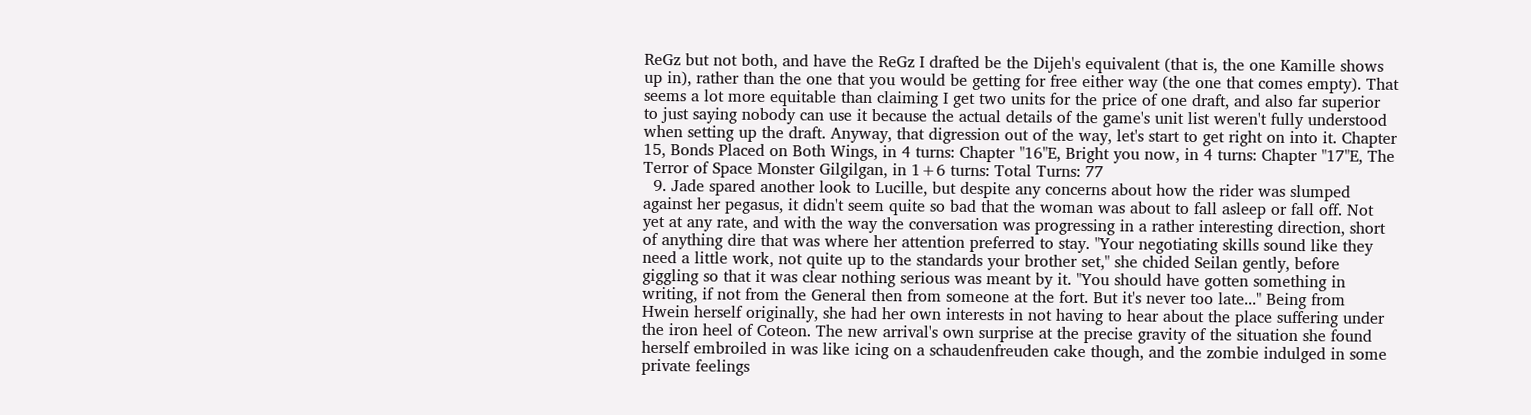ReGz but not both, and have the ReGz I drafted be the Dijeh's equivalent (that is, the one Kamille shows up in), rather than the one that you would be getting for free either way (the one that comes empty). That seems a lot more equitable than claiming I get two units for the price of one draft, and also far superior to just saying nobody can use it because the actual details of the game's unit list weren't fully understood when setting up the draft. Anyway, that digression out of the way, let's start to get right on into it. Chapter 15, Bonds Placed on Both Wings, in 4 turns: Chapter "16"E, Bright you now, in 4 turns: Chapter "17"E, The Terror of Space Monster Gilgilgan, in 1+6 turns: Total Turns: 77
  9. Jade spared another look to Lucille, but despite any concerns about how the rider was slumped against her pegasus, it didn't seem quite so bad that the woman was about to fall asleep or fall off. Not yet at any rate, and with the way the conversation was progressing in a rather interesting direction, short of anything dire that was where her attention preferred to stay. "Your negotiating skills sound like they need a little work, not quite up to the standards your brother set," she chided Seilan gently, before giggling so that it was clear nothing serious was meant by it. "You should have gotten something in writing, if not from the General then from someone at the fort. But it's never too late..." Being from Hwein herself originally, she had her own interests in not having to hear about the place suffering under the iron heel of Coteon. The new arrival's own surprise at the precise gravity of the situation she found herself embroiled in was like icing on a schaudenfreuden cake though, and the zombie indulged in some private feelings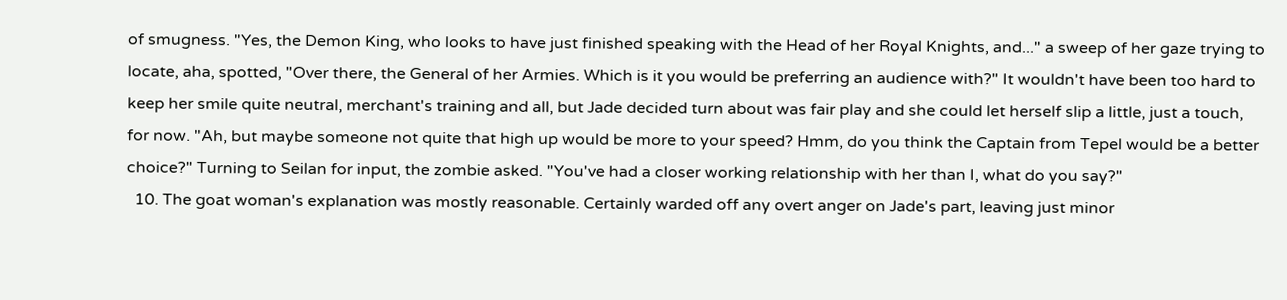of smugness. "Yes, the Demon King, who looks to have just finished speaking with the Head of her Royal Knights, and..." a sweep of her gaze trying to locate, aha, spotted, "Over there, the General of her Armies. Which is it you would be preferring an audience with?" It wouldn't have been too hard to keep her smile quite neutral, merchant's training and all, but Jade decided turn about was fair play and she could let herself slip a little, just a touch, for now. "Ah, but maybe someone not quite that high up would be more to your speed? Hmm, do you think the Captain from Tepel would be a better choice?" Turning to Seilan for input, the zombie asked. "You've had a closer working relationship with her than I, what do you say?"
  10. The goat woman's explanation was mostly reasonable. Certainly warded off any overt anger on Jade's part, leaving just minor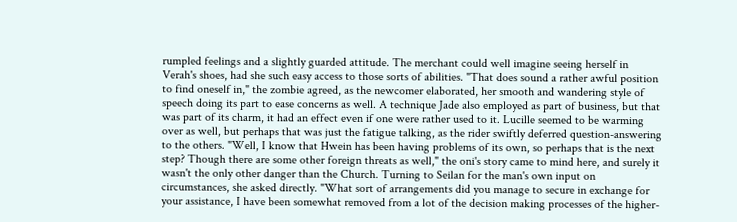rumpled feelings and a slightly guarded attitude. The merchant could well imagine seeing herself in Verah's shoes, had she such easy access to those sorts of abilities. "That does sound a rather awful position to find oneself in," the zombie agreed, as the newcomer elaborated, her smooth and wandering style of speech doing its part to ease concerns as well. A technique Jade also employed as part of business, but that was part of its charm, it had an effect even if one were rather used to it. Lucille seemed to be warming over as well, but perhaps that was just the fatigue talking, as the rider swiftly deferred question-answering to the others. "Well, I know that Hwein has been having problems of its own, so perhaps that is the next step? Though there are some other foreign threats as well," the oni's story came to mind here, and surely it wasn't the only other danger than the Church. Turning to Seilan for the man's own input on circumstances, she asked directly. "What sort of arrangements did you manage to secure in exchange for your assistance, I have been somewhat removed from a lot of the decision making processes of the higher-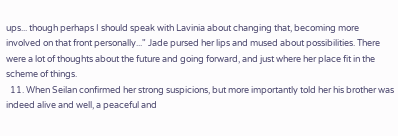ups... though perhaps I should speak with Lavinia about changing that, becoming more involved on that front personally..." Jade pursed her lips and mused about possibilities. There were a lot of thoughts about the future and going forward, and just where her place fit in the scheme of things.
  11. When Seilan confirmed her strong suspicions, but more importantly told her his brother was indeed alive and well, a peaceful and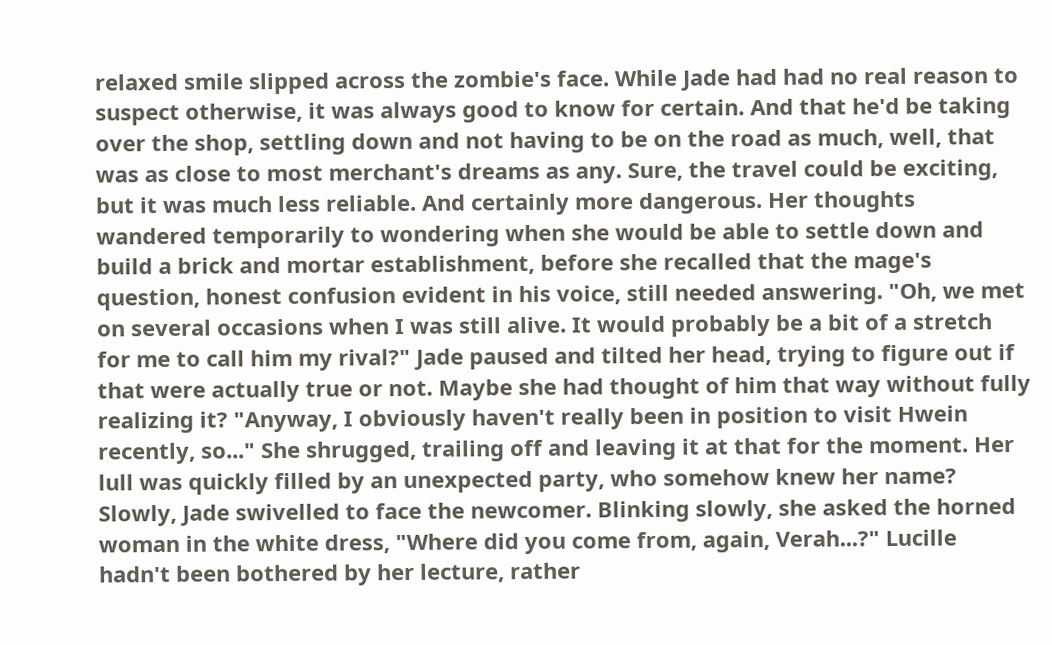relaxed smile slipped across the zombie's face. While Jade had had no real reason to suspect otherwise, it was always good to know for certain. And that he'd be taking over the shop, settling down and not having to be on the road as much, well, that was as close to most merchant's dreams as any. Sure, the travel could be exciting, but it was much less reliable. And certainly more dangerous. Her thoughts wandered temporarily to wondering when she would be able to settle down and build a brick and mortar establishment, before she recalled that the mage's question, honest confusion evident in his voice, still needed answering. "Oh, we met on several occasions when I was still alive. It would probably be a bit of a stretch for me to call him my rival?" Jade paused and tilted her head, trying to figure out if that were actually true or not. Maybe she had thought of him that way without fully realizing it? "Anyway, I obviously haven't really been in position to visit Hwein recently, so..." She shrugged, trailing off and leaving it at that for the moment. Her lull was quickly filled by an unexpected party, who somehow knew her name? Slowly, Jade swivelled to face the newcomer. Blinking slowly, she asked the horned woman in the white dress, "Where did you come from, again, Verah...?" Lucille hadn't been bothered by her lecture, rather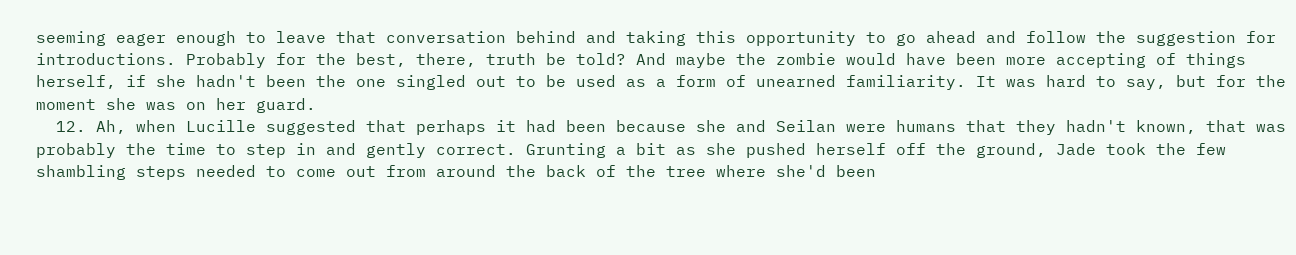seeming eager enough to leave that conversation behind and taking this opportunity to go ahead and follow the suggestion for introductions. Probably for the best, there, truth be told? And maybe the zombie would have been more accepting of things herself, if she hadn't been the one singled out to be used as a form of unearned familiarity. It was hard to say, but for the moment she was on her guard.
  12. Ah, when Lucille suggested that perhaps it had been because she and Seilan were humans that they hadn't known, that was probably the time to step in and gently correct. Grunting a bit as she pushed herself off the ground, Jade took the few shambling steps needed to come out from around the back of the tree where she'd been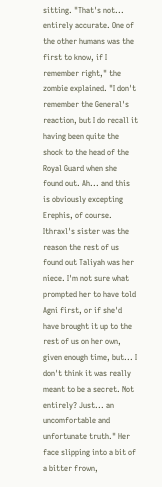sitting. "That's not... entirely accurate. One of the other humans was the first to know, if I remember right," the zombie explained. "I don't remember the General's reaction, but I do recall it having been quite the shock to the head of the Royal Guard when she found out. Ah... and this is obviously excepting Erephis, of course. Ithraxl's sister was the reason the rest of us found out Taliyah was her niece. I'm not sure what prompted her to have told Agni first, or if she'd have brought it up to the rest of us on her own, given enough time, but... I don't think it was really meant to be a secret. Not entirely? Just... an uncomfortable and unfortunate truth." Her face slipping into a bit of a bitter frown,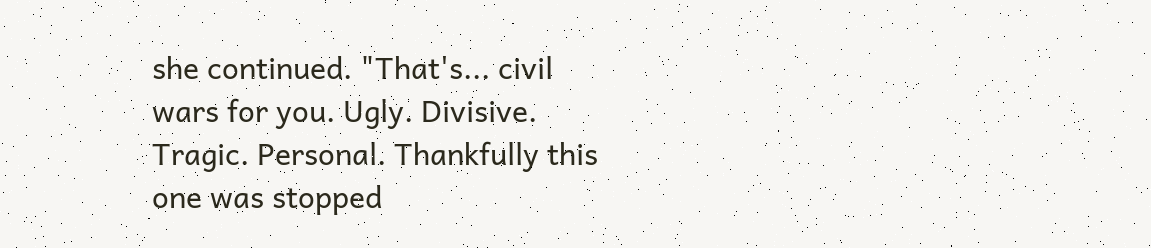she continued. "That's... civil wars for you. Ugly. Divisive. Tragic. Personal. Thankfully this one was stopped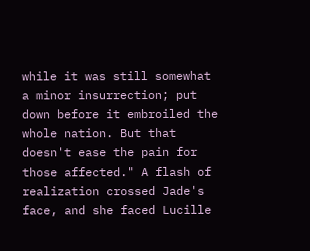while it was still somewhat a minor insurrection; put down before it embroiled the whole nation. But that doesn't ease the pain for those affected." A flash of realization crossed Jade's face, and she faced Lucille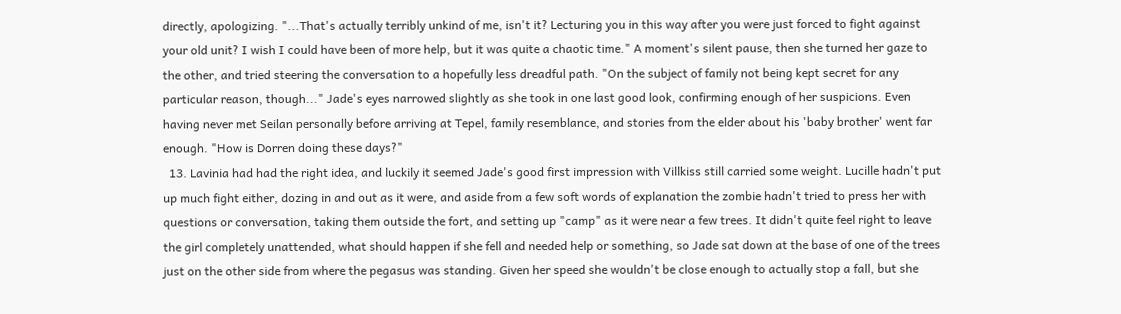directly, apologizing. "...That's actually terribly unkind of me, isn't it? Lecturing you in this way after you were just forced to fight against your old unit? I wish I could have been of more help, but it was quite a chaotic time." A moment's silent pause, then she turned her gaze to the other, and tried steering the conversation to a hopefully less dreadful path. "On the subject of family not being kept secret for any particular reason, though..." Jade's eyes narrowed slightly as she took in one last good look, confirming enough of her suspicions. Even having never met Seilan personally before arriving at Tepel, family resemblance, and stories from the elder about his 'baby brother' went far enough. "How is Dorren doing these days?"
  13. Lavinia had had the right idea, and luckily it seemed Jade's good first impression with Villkiss still carried some weight. Lucille hadn't put up much fight either, dozing in and out as it were, and aside from a few soft words of explanation the zombie hadn't tried to press her with questions or conversation, taking them outside the fort, and setting up "camp" as it were near a few trees. It didn't quite feel right to leave the girl completely unattended, what should happen if she fell and needed help or something, so Jade sat down at the base of one of the trees just on the other side from where the pegasus was standing. Given her speed she wouldn't be close enough to actually stop a fall, but she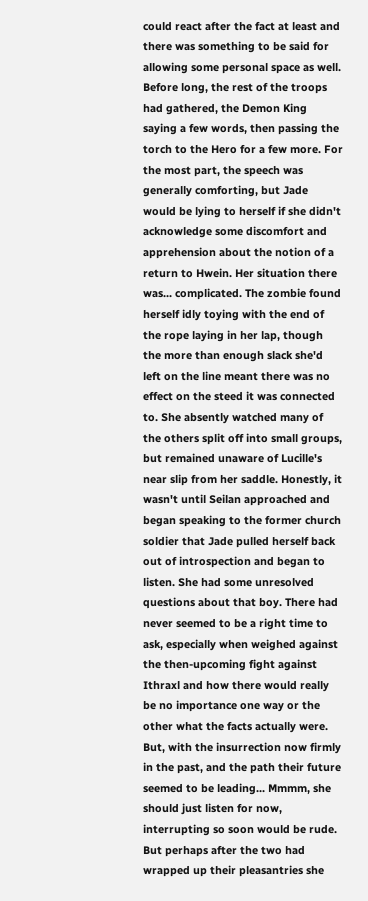could react after the fact at least and there was something to be said for allowing some personal space as well. Before long, the rest of the troops had gathered, the Demon King saying a few words, then passing the torch to the Hero for a few more. For the most part, the speech was generally comforting, but Jade would be lying to herself if she didn't acknowledge some discomfort and apprehension about the notion of a return to Hwein. Her situation there was... complicated. The zombie found herself idly toying with the end of the rope laying in her lap, though the more than enough slack she'd left on the line meant there was no effect on the steed it was connected to. She absently watched many of the others split off into small groups, but remained unaware of Lucille's near slip from her saddle. Honestly, it wasn't until Seilan approached and began speaking to the former church soldier that Jade pulled herself back out of introspection and began to listen. She had some unresolved questions about that boy. There had never seemed to be a right time to ask, especially when weighed against the then-upcoming fight against Ithraxl and how there would really be no importance one way or the other what the facts actually were. But, with the insurrection now firmly in the past, and the path their future seemed to be leading... Mmmm, she should just listen for now, interrupting so soon would be rude. But perhaps after the two had wrapped up their pleasantries she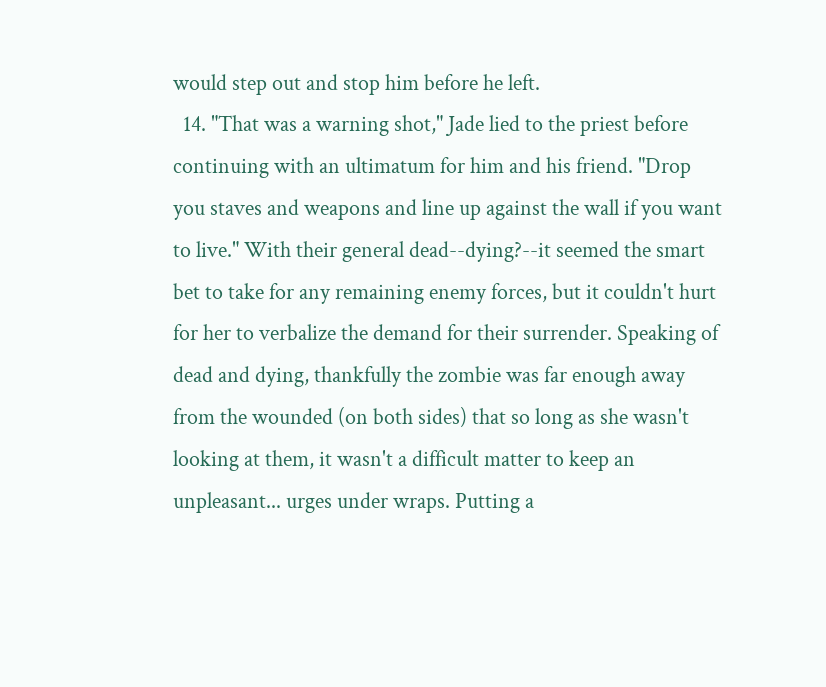would step out and stop him before he left.
  14. "That was a warning shot," Jade lied to the priest before continuing with an ultimatum for him and his friend. "Drop you staves and weapons and line up against the wall if you want to live." With their general dead--dying?--it seemed the smart bet to take for any remaining enemy forces, but it couldn't hurt for her to verbalize the demand for their surrender. Speaking of dead and dying, thankfully the zombie was far enough away from the wounded (on both sides) that so long as she wasn't looking at them, it wasn't a difficult matter to keep an unpleasant... urges under wraps. Putting a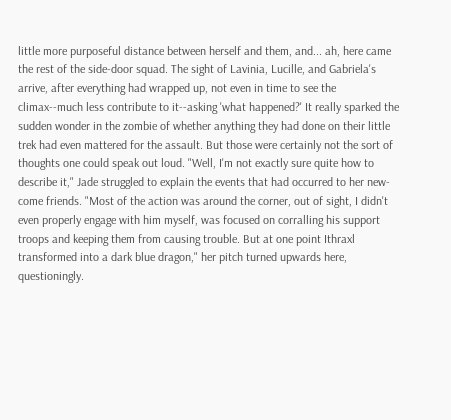little more purposeful distance between herself and them, and... ah, here came the rest of the side-door squad. The sight of Lavinia, Lucille, and Gabriela's arrive, after everything had wrapped up, not even in time to see the climax--much less contribute to it--asking 'what happened?' It really sparked the sudden wonder in the zombie of whether anything they had done on their little trek had even mattered for the assault. But those were certainly not the sort of thoughts one could speak out loud. "Well, I'm not exactly sure quite how to describe it," Jade struggled to explain the events that had occurred to her new-come friends. "Most of the action was around the corner, out of sight, I didn't even properly engage with him myself, was focused on corralling his support troops and keeping them from causing trouble. But at one point Ithraxl transformed into a dark blue dragon," her pitch turned upwards here, questioningly.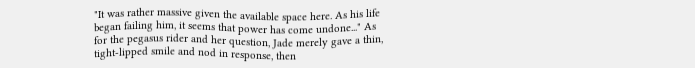"It was rather massive given the available space here. As his life began failing him, it seems that power has come undone..." As for the pegasus rider and her question, Jade merely gave a thin, tight-lipped smile and nod in response, then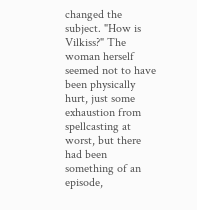changed the subject. "How is Vilkiss?" The woman herself seemed not to have been physically hurt, just some exhaustion from spellcasting at worst, but there had been something of an episode,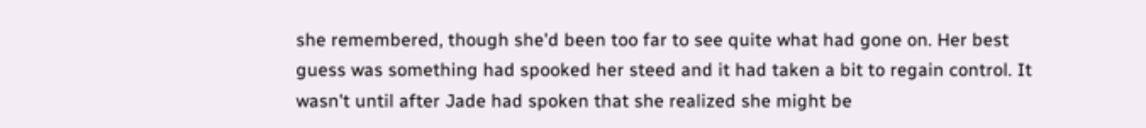she remembered, though she'd been too far to see quite what had gone on. Her best guess was something had spooked her steed and it had taken a bit to regain control. It wasn't until after Jade had spoken that she realized she might be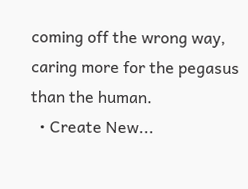coming off the wrong way, caring more for the pegasus than the human.
  • Create New...